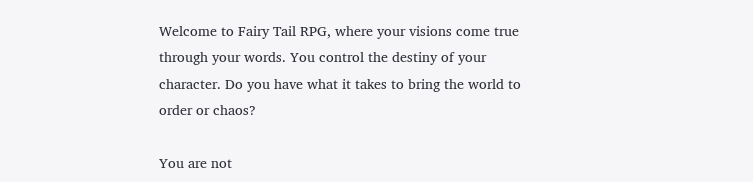Welcome to Fairy Tail RPG, where your visions come true through your words. You control the destiny of your character. Do you have what it takes to bring the world to order or chaos?

You are not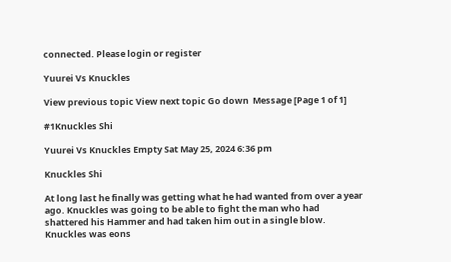connected. Please login or register

Yuurei Vs Knuckles

View previous topic View next topic Go down  Message [Page 1 of 1]

#1Knuckles Shi

Yuurei Vs Knuckles Empty Sat May 25, 2024 6:36 pm

Knuckles Shi

At long last he finally was getting what he had wanted from over a year ago. Knuckles was going to be able to fight the man who had shattered his Hammer and had taken him out in a single blow. Knuckles was eons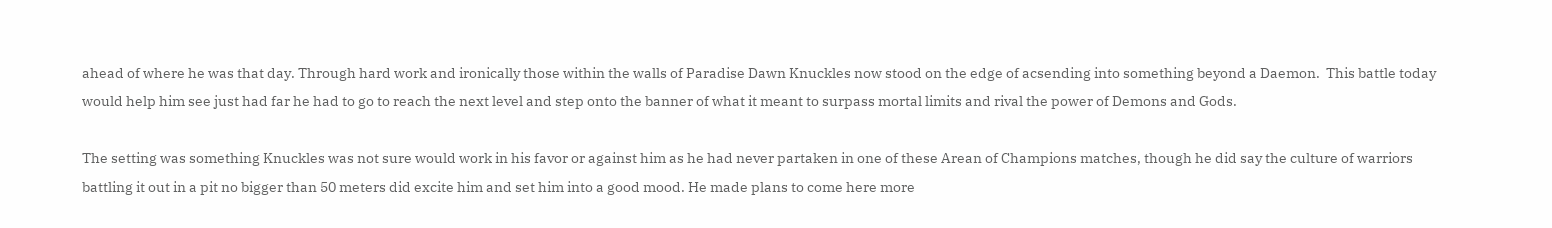ahead of where he was that day. Through hard work and ironically those within the walls of Paradise Dawn Knuckles now stood on the edge of acsending into something beyond a Daemon.  This battle today would help him see just had far he had to go to reach the next level and step onto the banner of what it meant to surpass mortal limits and rival the power of Demons and Gods.

The setting was something Knuckles was not sure would work in his favor or against him as he had never partaken in one of these Arean of Champions matches, though he did say the culture of warriors battling it out in a pit no bigger than 50 meters did excite him and set him into a good mood. He made plans to come here more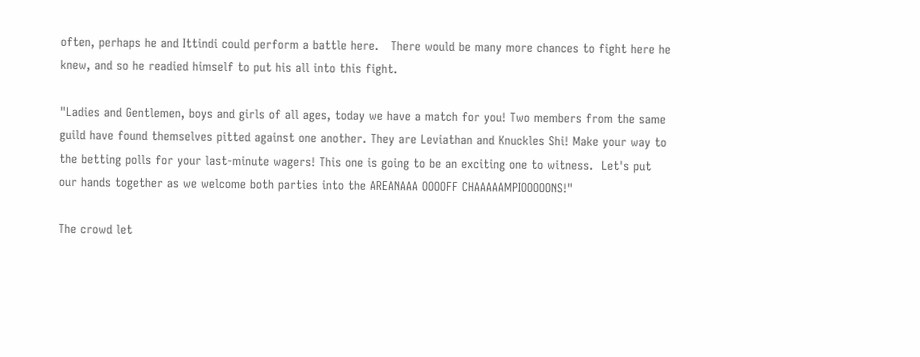often, perhaps he and Ittindi could perform a battle here.   There would be many more chances to fight here he knew, and so he readied himself to put his all into this fight.

"Ladies and Gentlemen, boys and girls of all ages, today we have a match for you! Two members from the same guild have found themselves pitted against one another. They are Leviathan and Knuckles Shi! Make your way to the betting polls for your last-minute wagers! This one is going to be an exciting one to witness.  Let's put our hands together as we welcome both parties into the AREANAAA OOOOFF CHAAAAAMPIOOOOONS!"

The crowd let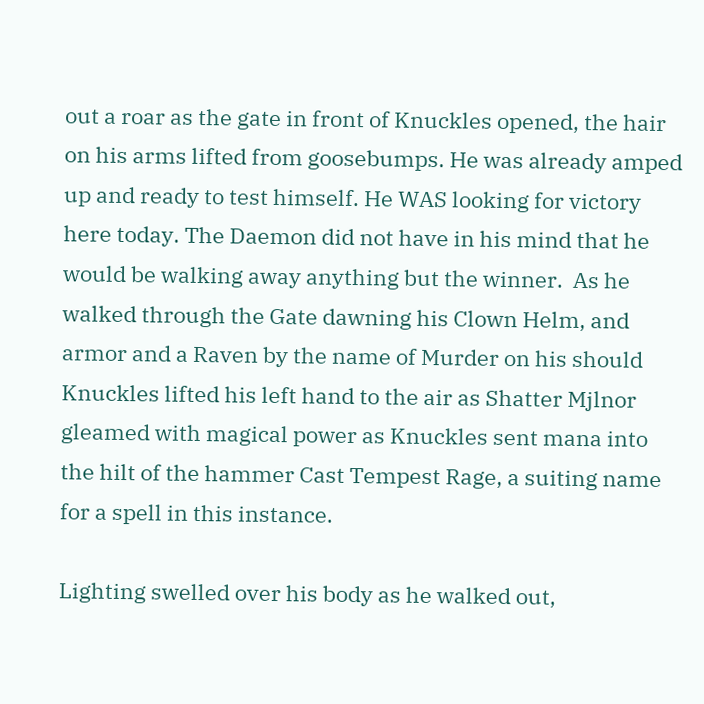out a roar as the gate in front of Knuckles opened, the hair on his arms lifted from goosebumps. He was already amped up and ready to test himself. He WAS looking for victory here today. The Daemon did not have in his mind that he would be walking away anything but the winner.  As he walked through the Gate dawning his Clown Helm, and armor and a Raven by the name of Murder on his should Knuckles lifted his left hand to the air as Shatter Mjlnor gleamed with magical power as Knuckles sent mana into the hilt of the hammer Cast Tempest Rage, a suiting name for a spell in this instance.

Lighting swelled over his body as he walked out,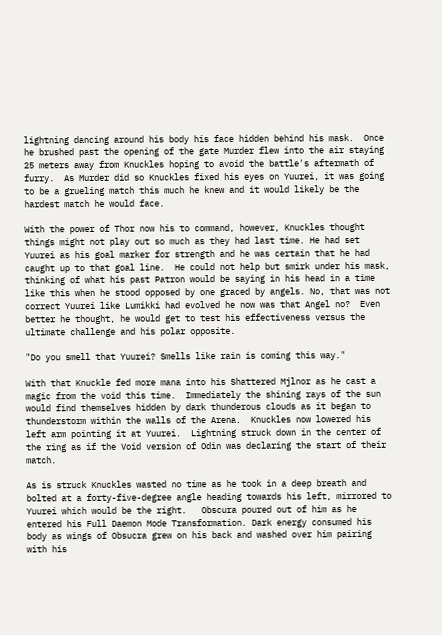lightning dancing around his body his face hidden behind his mask.  Once he brushed past the opening of the gate Murder flew into the air staying 25 meters away from Knuckles hoping to avoid the battle's aftermath of furry.  As Murder did so Knuckles fixed his eyes on Yuurei, it was going to be a grueling match this much he knew and it would likely be the hardest match he would face.

With the power of Thor now his to command, however, Knuckles thought things might not play out so much as they had last time. He had set Yuurei as his goal marker for strength and he was certain that he had caught up to that goal line.  He could not help but smirk under his mask, thinking of what his past Patron would be saying in his head in a time like this when he stood opposed by one graced by angels. No, that was not correct Yuurei like Lumikki had evolved he now was that Angel no?  Even better he thought, he would get to test his effectiveness versus the ultimate challenge and his polar opposite.

"Do you smell that Yuurei? Smells like rain is coming this way."

With that Knuckle fed more mana into his Shattered Mjlnor as he cast a magic from the void this time.  Immediately the shining rays of the sun would find themselves hidden by dark thunderous clouds as it began to thunderstorm within the walls of the Arena.  Knuckles now lowered his left arm pointing it at Yuurei.  Lightning struck down in the center of the ring as if the Void version of Odin was declaring the start of their match.

As is struck Knuckles wasted no time as he took in a deep breath and bolted at a forty-five-degree angle heading towards his left, mirrored to Yuurei which would be the right.   Obscura poured out of him as he entered his Full Daemon Mode Transformation. Dark energy consumed his body as wings of Obsucra grew on his back and washed over him pairing with his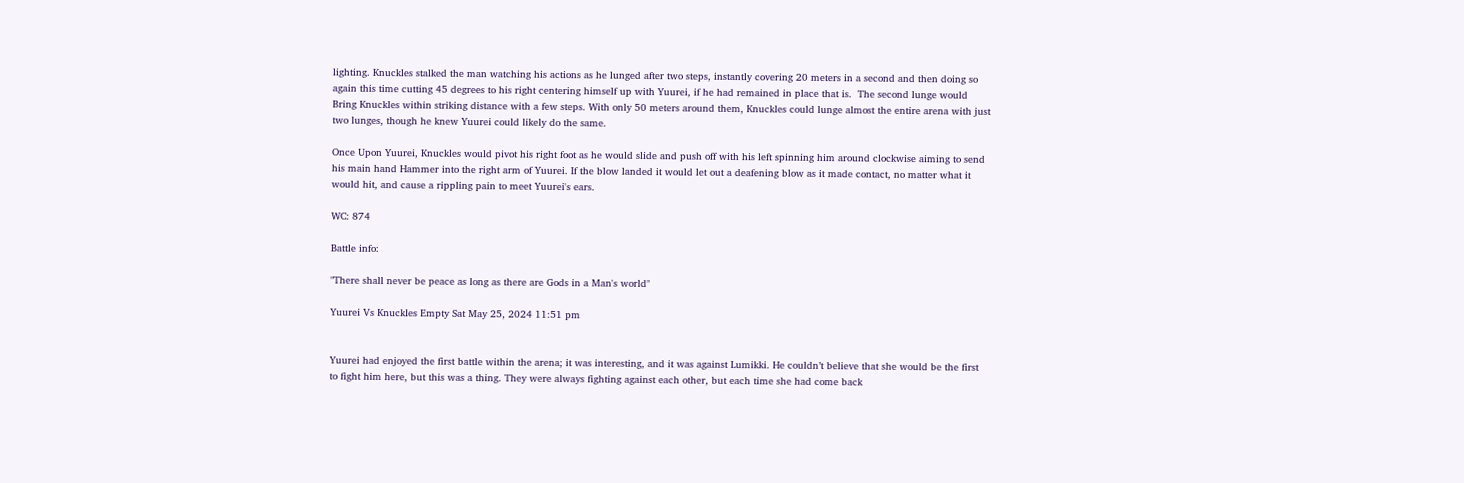lighting. Knuckles stalked the man watching his actions as he lunged after two steps, instantly covering 20 meters in a second and then doing so again this time cutting 45 degrees to his right centering himself up with Yuurei, if he had remained in place that is.  The second lunge would Bring Knuckles within striking distance with a few steps. With only 50 meters around them, Knuckles could lunge almost the entire arena with just two lunges, though he knew Yuurei could likely do the same.

Once Upon Yuurei, Knuckles would pivot his right foot as he would slide and push off with his left spinning him around clockwise aiming to send his main hand Hammer into the right arm of Yuurei. If the blow landed it would let out a deafening blow as it made contact, no matter what it would hit, and cause a rippling pain to meet Yuurei's ears.

WC: 874

Battle info:

"There shall never be peace as long as there are Gods in a Man's world"

Yuurei Vs Knuckles Empty Sat May 25, 2024 11:51 pm


Yuurei had enjoyed the first battle within the arena; it was interesting, and it was against Lumikki. He couldn’t believe that she would be the first to fight him here, but this was a thing. They were always fighting against each other, but each time she had come back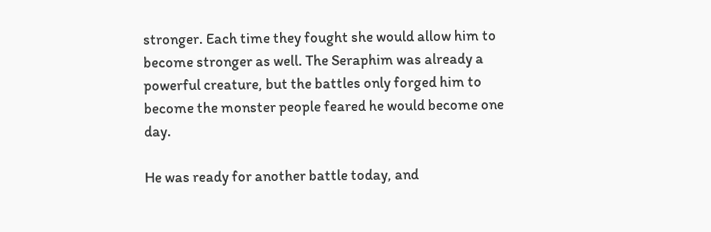stronger. Each time they fought she would allow him to become stronger as well. The Seraphim was already a powerful creature, but the battles only forged him to become the monster people feared he would become one day.

He was ready for another battle today, and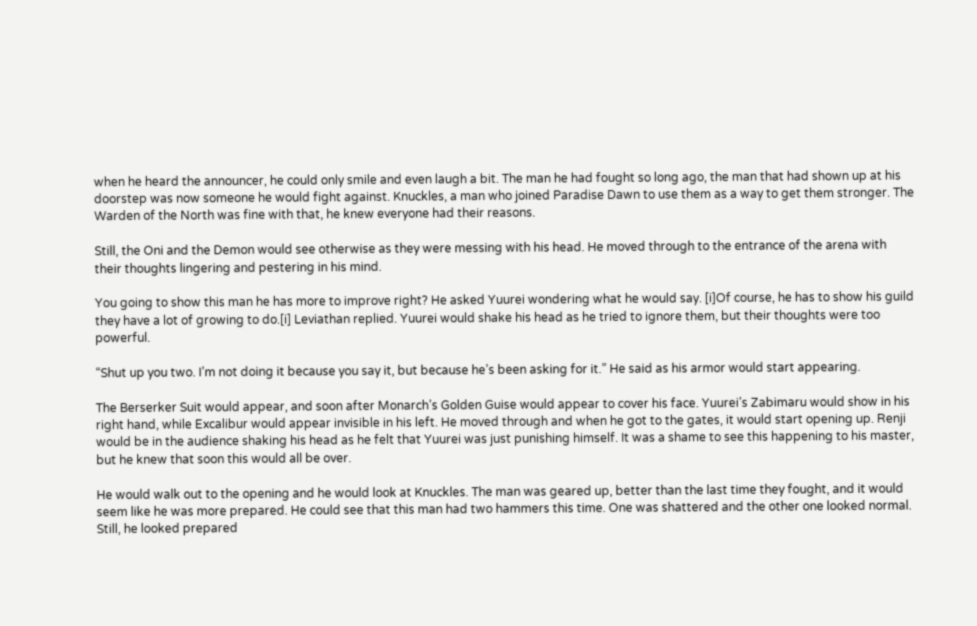when he heard the announcer, he could only smile and even laugh a bit. The man he had fought so long ago, the man that had shown up at his doorstep was now someone he would fight against. Knuckles, a man who joined Paradise Dawn to use them as a way to get them stronger. The Warden of the North was fine with that, he knew everyone had their reasons.

Still, the Oni and the Demon would see otherwise as they were messing with his head. He moved through to the entrance of the arena with their thoughts lingering and pestering in his mind.

You going to show this man he has more to improve right? He asked Yuurei wondering what he would say. [i]Of course, he has to show his guild they have a lot of growing to do.[i] Leviathan replied. Yuurei would shake his head as he tried to ignore them, but their thoughts were too powerful.

“Shut up you two. I’m not doing it because you say it, but because he’s been asking for it.” He said as his armor would start appearing.

The Berserker Suit would appear, and soon after Monarch’s Golden Guise would appear to cover his face. Yuurei’s Zabimaru would show in his right hand, while Excalibur would appear invisible in his left. He moved through and when he got to the gates, it would start opening up. Renji would be in the audience shaking his head as he felt that Yuurei was just punishing himself. It was a shame to see this happening to his master, but he knew that soon this would all be over.

He would walk out to the opening and he would look at Knuckles. The man was geared up, better than the last time they fought, and it would seem like he was more prepared. He could see that this man had two hammers this time. One was shattered and the other one looked normal. Still, he looked prepared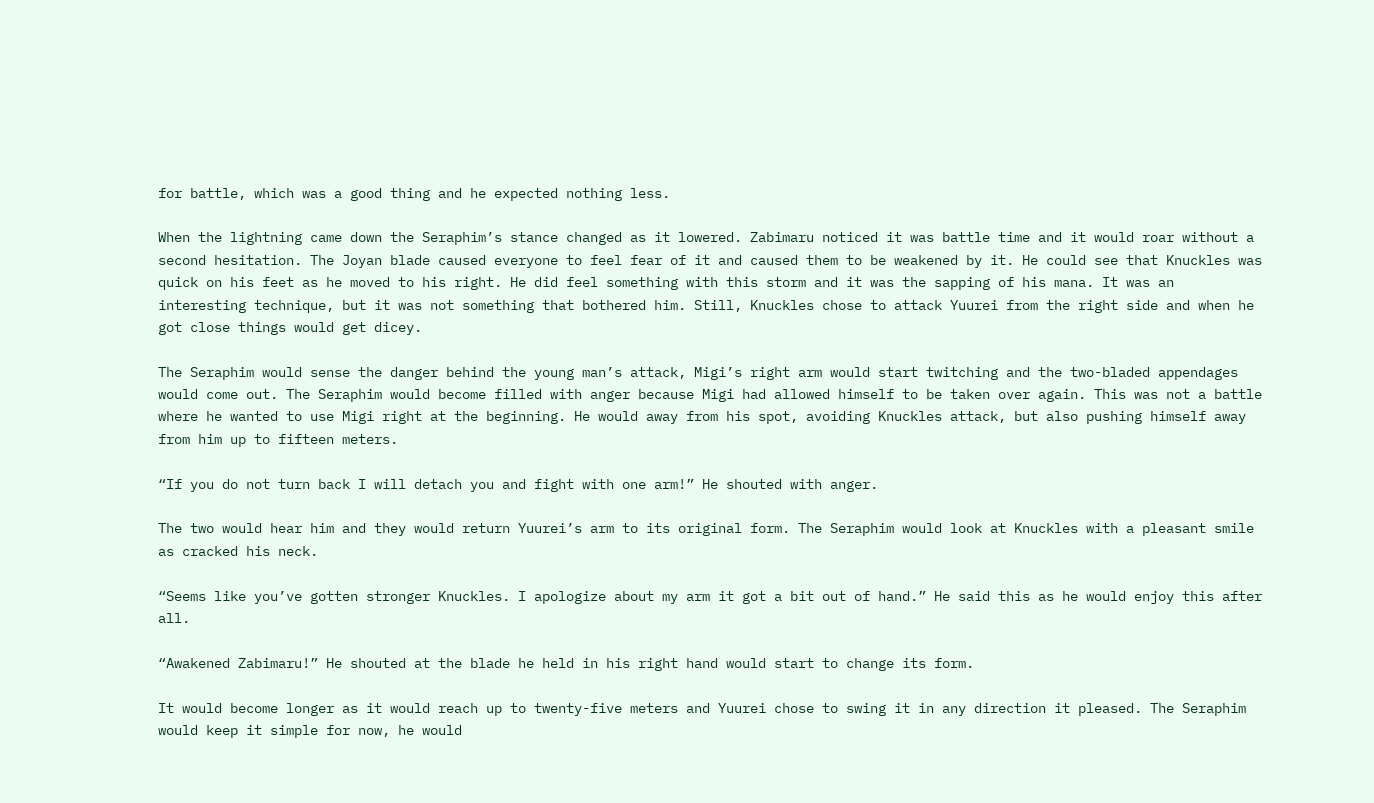for battle, which was a good thing and he expected nothing less.

When the lightning came down the Seraphim’s stance changed as it lowered. Zabimaru noticed it was battle time and it would roar without a second hesitation. The Joyan blade caused everyone to feel fear of it and caused them to be weakened by it. He could see that Knuckles was quick on his feet as he moved to his right. He did feel something with this storm and it was the sapping of his mana. It was an interesting technique, but it was not something that bothered him. Still, Knuckles chose to attack Yuurei from the right side and when he got close things would get dicey.

The Seraphim would sense the danger behind the young man’s attack, Migi’s right arm would start twitching and the two-bladed appendages would come out. The Seraphim would become filled with anger because Migi had allowed himself to be taken over again. This was not a battle where he wanted to use Migi right at the beginning. He would away from his spot, avoiding Knuckles attack, but also pushing himself away from him up to fifteen meters.

“If you do not turn back I will detach you and fight with one arm!” He shouted with anger.

The two would hear him and they would return Yuurei’s arm to its original form. The Seraphim would look at Knuckles with a pleasant smile as cracked his neck.

“Seems like you’ve gotten stronger Knuckles. I apologize about my arm it got a bit out of hand.” He said this as he would enjoy this after all.

“Awakened Zabimaru!” He shouted at the blade he held in his right hand would start to change its form.

It would become longer as it would reach up to twenty-five meters and Yuurei chose to swing it in any direction it pleased. The Seraphim would keep it simple for now, he would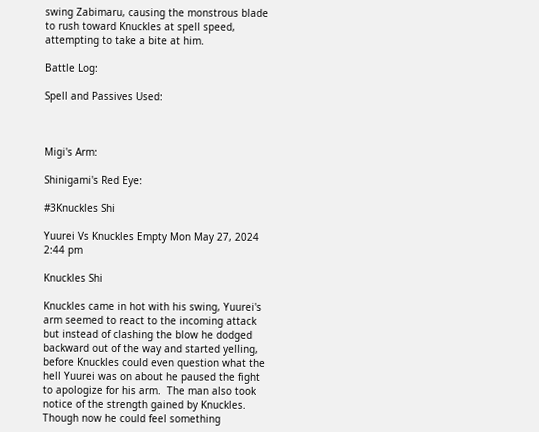swing Zabimaru, causing the monstrous blade to rush toward Knuckles at spell speed, attempting to take a bite at him.

Battle Log:

Spell and Passives Used:



Migi's Arm:

Shinigami's Red Eye:

#3Knuckles Shi

Yuurei Vs Knuckles Empty Mon May 27, 2024 2:44 pm

Knuckles Shi

Knuckles came in hot with his swing, Yuurei's arm seemed to react to the incoming attack but instead of clashing the blow he dodged backward out of the way and started yelling, before Knuckles could even question what the hell Yuurei was on about he paused the fight to apologize for his arm.  The man also took notice of the strength gained by Knuckles. Though now he could feel something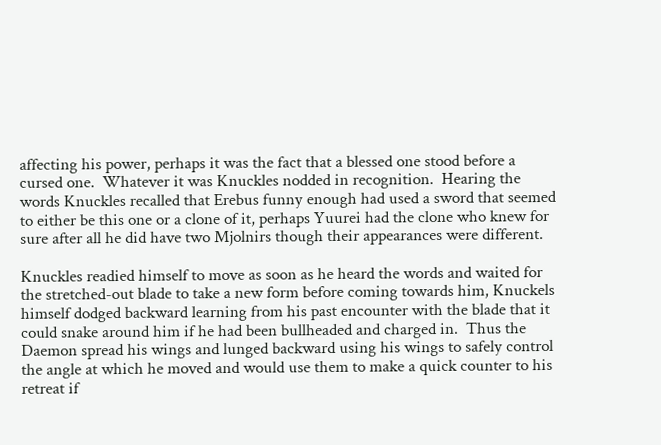affecting his power, perhaps it was the fact that a blessed one stood before a cursed one.  Whatever it was Knuckles nodded in recognition.  Hearing the words Knuckles recalled that Erebus funny enough had used a sword that seemed to either be this one or a clone of it, perhaps Yuurei had the clone who knew for sure after all he did have two Mjolnirs though their appearances were different.

Knuckles readied himself to move as soon as he heard the words and waited for the stretched-out blade to take a new form before coming towards him, Knuckels himself dodged backward learning from his past encounter with the blade that it could snake around him if he had been bullheaded and charged in.  Thus the Daemon spread his wings and lunged backward using his wings to safely control the angle at which he moved and would use them to make a quick counter to his retreat if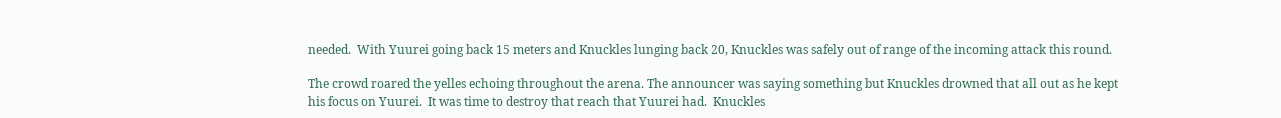needed.  With Yuurei going back 15 meters and Knuckles lunging back 20, Knuckles was safely out of range of the incoming attack this round.

The crowd roared the yelles echoing throughout the arena. The announcer was saying something but Knuckles drowned that all out as he kept his focus on Yuurei.  It was time to destroy that reach that Yuurei had.  Knuckles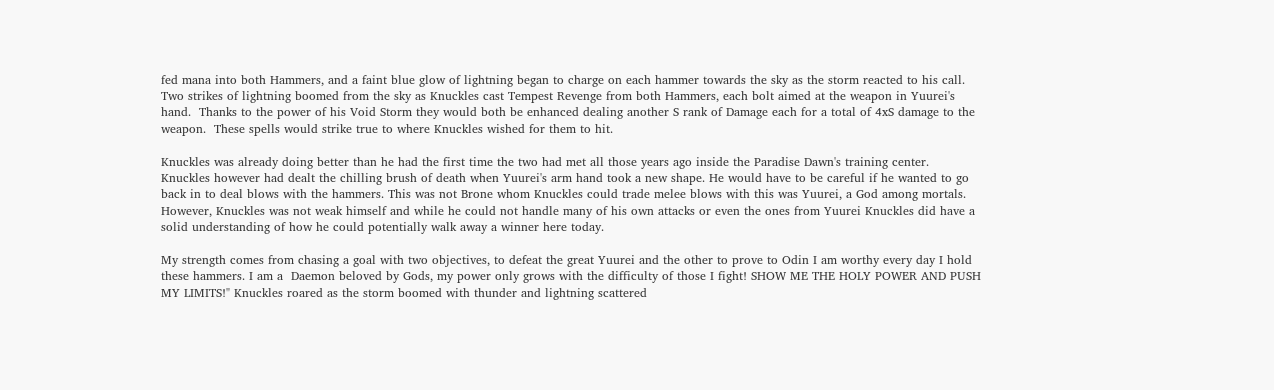fed mana into both Hammers, and a faint blue glow of lightning began to charge on each hammer towards the sky as the storm reacted to his call. Two strikes of lightning boomed from the sky as Knuckles cast Tempest Revenge from both Hammers, each bolt aimed at the weapon in Yuurei's hand.  Thanks to the power of his Void Storm they would both be enhanced dealing another S rank of Damage each for a total of 4xS damage to the weapon.  These spells would strike true to where Knuckles wished for them to hit.

Knuckles was already doing better than he had the first time the two had met all those years ago inside the Paradise Dawn's training center.  Knuckles however had dealt the chilling brush of death when Yuurei's arm hand took a new shape. He would have to be careful if he wanted to go back in to deal blows with the hammers. This was not Brone whom Knuckles could trade melee blows with this was Yuurei, a God among mortals. However, Knuckles was not weak himself and while he could not handle many of his own attacks or even the ones from Yuurei Knuckles did have a solid understanding of how he could potentially walk away a winner here today.

My strength comes from chasing a goal with two objectives, to defeat the great Yuurei and the other to prove to Odin I am worthy every day I hold these hammers. I am a  Daemon beloved by Gods, my power only grows with the difficulty of those I fight! SHOW ME THE HOLY POWER AND PUSH MY LIMITS!" Knuckles roared as the storm boomed with thunder and lightning scattered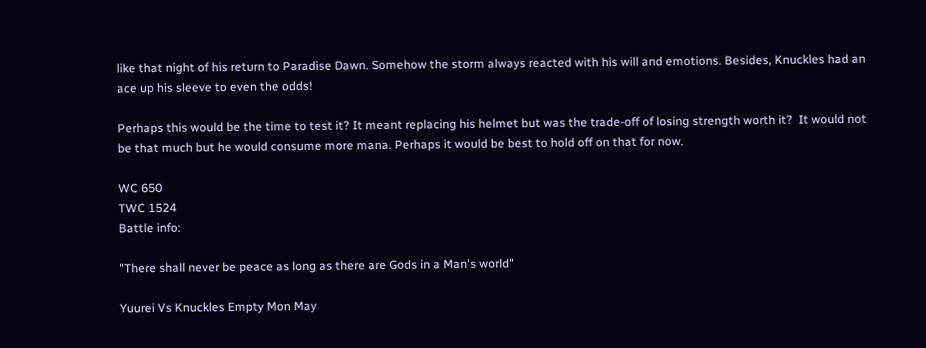like that night of his return to Paradise Dawn. Somehow the storm always reacted with his will and emotions. Besides, Knuckles had an ace up his sleeve to even the odds!

Perhaps this would be the time to test it? It meant replacing his helmet but was the trade-off of losing strength worth it?  It would not be that much but he would consume more mana. Perhaps it would be best to hold off on that for now.

WC 650
TWC 1524
Battle info:

"There shall never be peace as long as there are Gods in a Man's world"

Yuurei Vs Knuckles Empty Mon May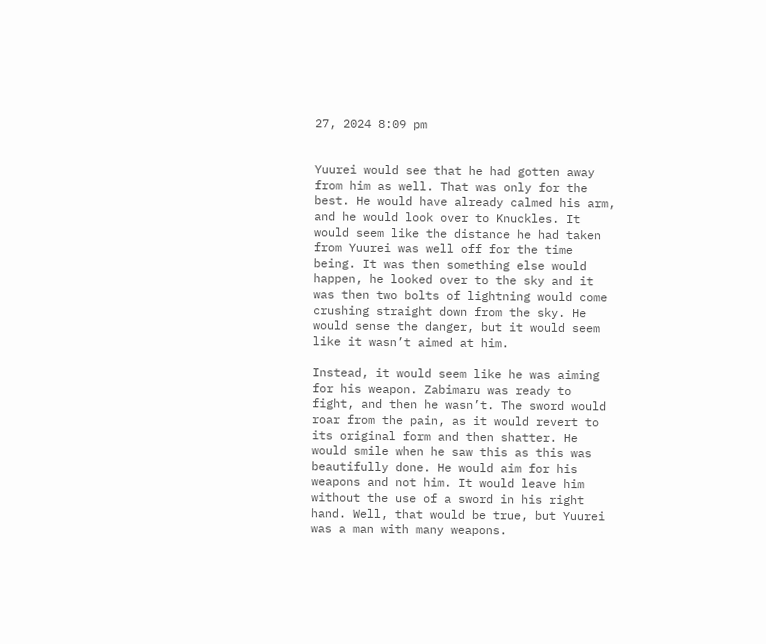27, 2024 8:09 pm


Yuurei would see that he had gotten away from him as well. That was only for the best. He would have already calmed his arm, and he would look over to Knuckles. It would seem like the distance he had taken from Yuurei was well off for the time being. It was then something else would happen, he looked over to the sky and it was then two bolts of lightning would come crushing straight down from the sky. He would sense the danger, but it would seem like it wasn’t aimed at him.

Instead, it would seem like he was aiming for his weapon. Zabimaru was ready to fight, and then he wasn’t. The sword would roar from the pain, as it would revert to its original form and then shatter. He would smile when he saw this as this was beautifully done. He would aim for his weapons and not him. It would leave him without the use of a sword in his right hand. Well, that would be true, but Yuurei was a man with many weapons.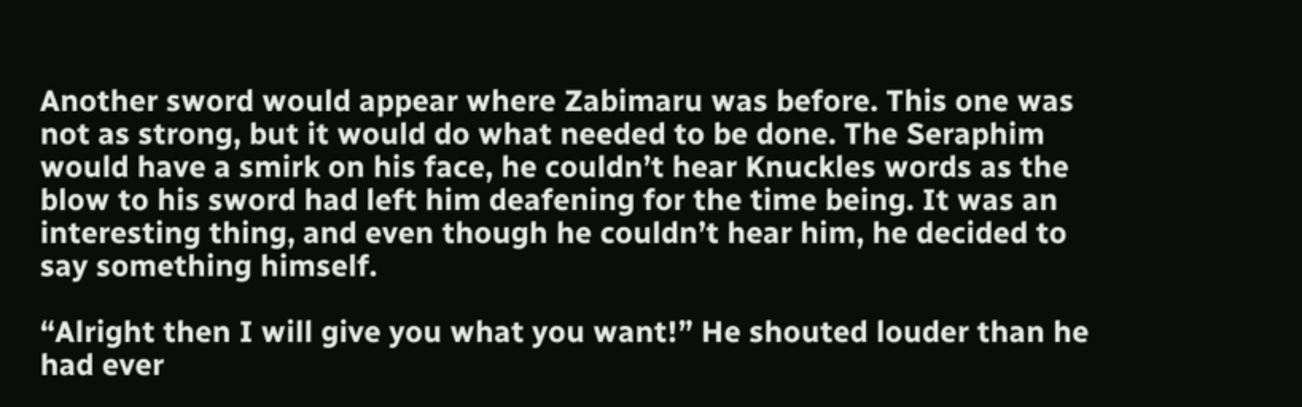Another sword would appear where Zabimaru was before. This one was not as strong, but it would do what needed to be done. The Seraphim would have a smirk on his face, he couldn’t hear Knuckles words as the blow to his sword had left him deafening for the time being. It was an interesting thing, and even though he couldn’t hear him, he decided to say something himself.

“Alright then I will give you what you want!” He shouted louder than he had ever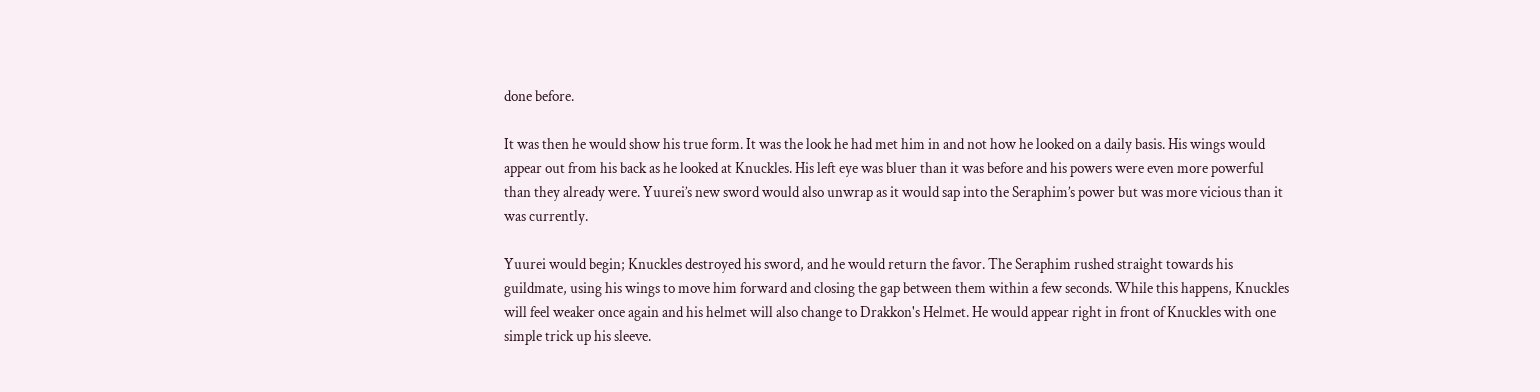done before.

It was then he would show his true form. It was the look he had met him in and not how he looked on a daily basis. His wings would appear out from his back as he looked at Knuckles. His left eye was bluer than it was before and his powers were even more powerful than they already were. Yuurei’s new sword would also unwrap as it would sap into the Seraphim’s power but was more vicious than it was currently.

Yuurei would begin; Knuckles destroyed his sword, and he would return the favor. The Seraphim rushed straight towards his guildmate, using his wings to move him forward and closing the gap between them within a few seconds. While this happens, Knuckles will feel weaker once again and his helmet will also change to Drakkon's Helmet. He would appear right in front of Knuckles with one simple trick up his sleeve.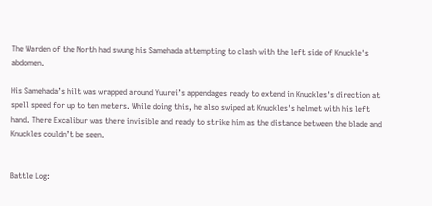The Warden of the North had swung his Samehada attempting to clash with the left side of Knuckle's abdomen.

His Samehada’s hilt was wrapped around Yuurei’s appendages ready to extend in Knuckles's direction at spell speed for up to ten meters. While doing this, he also swiped at Knuckles's helmet with his left hand. There Excalibur was there invisible and ready to strike him as the distance between the blade and Knuckles couldn’t be seen.


Battle Log: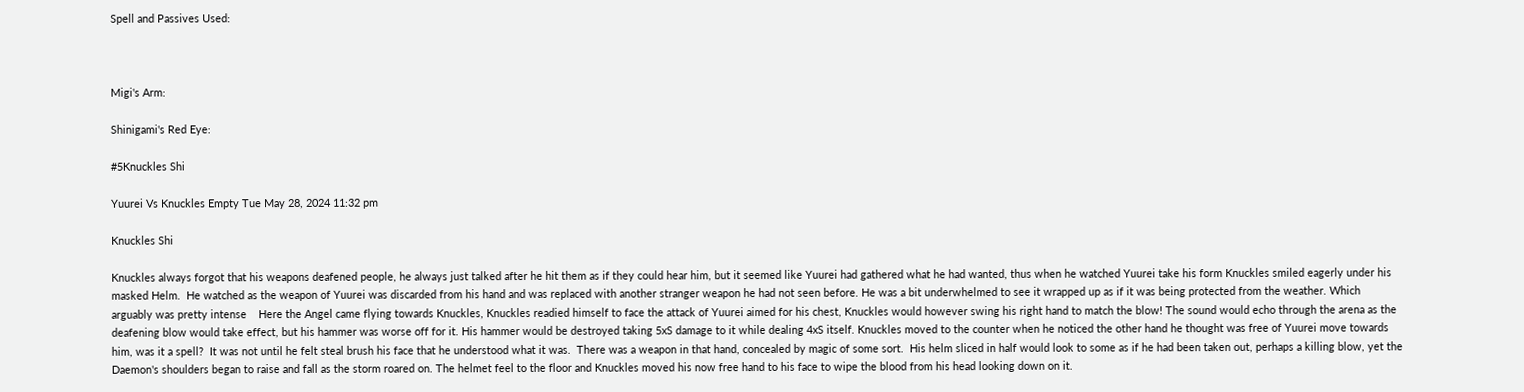Spell and Passives Used:



Migi's Arm:

Shinigami's Red Eye:

#5Knuckles Shi

Yuurei Vs Knuckles Empty Tue May 28, 2024 11:32 pm

Knuckles Shi

Knuckles always forgot that his weapons deafened people, he always just talked after he hit them as if they could hear him, but it seemed like Yuurei had gathered what he had wanted, thus when he watched Yuurei take his form Knuckles smiled eagerly under his masked Helm.  He watched as the weapon of Yuurei was discarded from his hand and was replaced with another stranger weapon he had not seen before. He was a bit underwhelmed to see it wrapped up as if it was being protected from the weather. Which arguably was pretty intense    Here the Angel came flying towards Knuckles, Knuckles readied himself to face the attack of Yuurei aimed for his chest, Knuckles would however swing his right hand to match the blow! The sound would echo through the arena as the deafening blow would take effect, but his hammer was worse off for it. His hammer would be destroyed taking 5xS damage to it while dealing 4xS itself. Knuckles moved to the counter when he noticed the other hand he thought was free of Yuurei move towards him, was it a spell?  It was not until he felt steal brush his face that he understood what it was.  There was a weapon in that hand, concealed by magic of some sort.  His helm sliced in half would look to some as if he had been taken out, perhaps a killing blow, yet the Daemon's shoulders began to raise and fall as the storm roared on. The helmet feel to the floor and Knuckles moved his now free hand to his face to wipe the blood from his head looking down on it.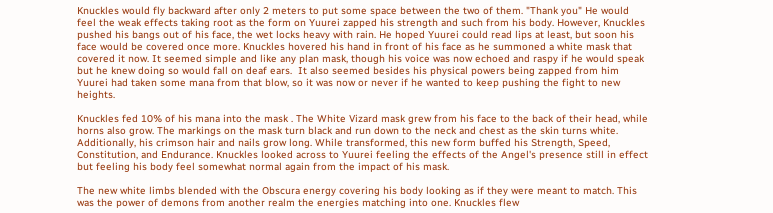Knuckles would fly backward after only 2 meters to put some space between the two of them. "Thank you" He would feel the weak effects taking root as the form on Yuurei zapped his strength and such from his body. However, Knuckles pushed his bangs out of his face, the wet locks heavy with rain. He hoped Yuurei could read lips at least, but soon his face would be covered once more. Knuckles hovered his hand in front of his face as he summoned a white mask that covered it now. It seemed simple and like any plan mask, though his voice was now echoed and raspy if he would speak but he knew doing so would fall on deaf ears.  It also seemed besides his physical powers being zapped from him Yuurei had taken some mana from that blow, so it was now or never if he wanted to keep pushing the fight to new heights.

Knuckles fed 10% of his mana into the mask . The White Vizard mask grew from his face to the back of their head, while horns also grow. The markings on the mask turn black and run down to the neck and chest as the skin turns white. Additionally, his crimson hair and nails grow long. While transformed, this new form buffed his Strength, Speed, Constitution, and Endurance. Knuckles looked across to Yuurei feeling the effects of the Angel's presence still in effect but feeling his body feel somewhat normal again from the impact of his mask.

The new white limbs blended with the Obscura energy covering his body looking as if they were meant to match. This was the power of demons from another realm the energies matching into one. Knuckles flew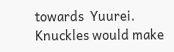towards  Yuurei.   Knuckles would make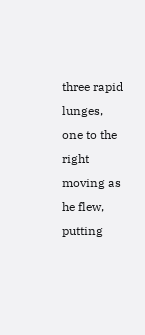three rapid lunges, one to the right moving as he flew, putting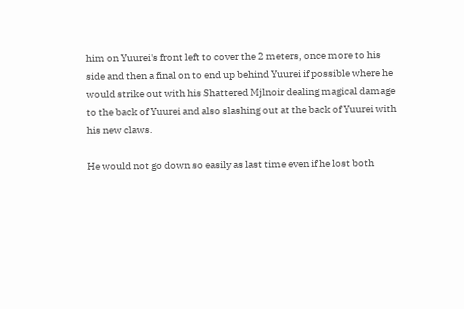him on Yuurei's front left to cover the 2 meters, once more to his side and then a final on to end up behind Yuurei if possible where he would strike out with his Shattered Mjlnoir dealing magical damage to the back of Yuurei and also slashing out at the back of Yuurei with his new claws.

He would not go down so easily as last time even if he lost both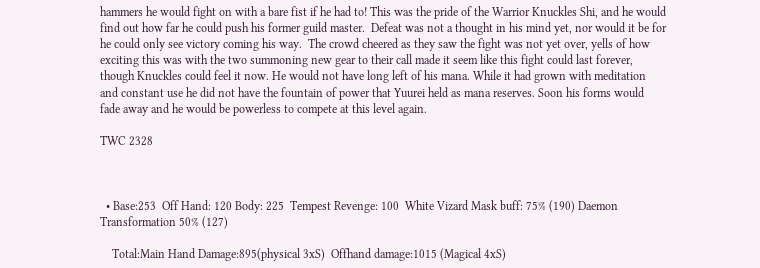hammers he would fight on with a bare fist if he had to! This was the pride of the Warrior Knuckles Shi, and he would find out how far he could push his former guild master.  Defeat was not a thought in his mind yet, nor would it be for he could only see victory coming his way.  The crowd cheered as they saw the fight was not yet over, yells of how exciting this was with the two summoning new gear to their call made it seem like this fight could last forever, though Knuckles could feel it now. He would not have long left of his mana. While it had grown with meditation and constant use he did not have the fountain of power that Yuurei held as mana reserves. Soon his forms would fade away and he would be powerless to compete at this level again.

TWC 2328



  • Base:253  Off Hand: 120 Body: 225  Tempest Revenge: 100  White Vizard Mask buff: 75% (190) Daemon Transformation 50% (127)

    Total:Main Hand Damage:895(physical 3xS)  Offhand damage:1015 (Magical 4xS)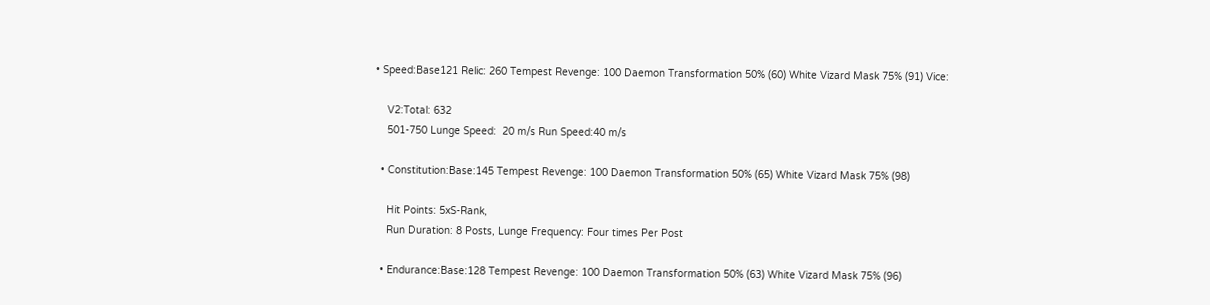• Speed:Base121 Relic: 260 Tempest Revenge: 100 Daemon Transformation 50% (60) White Vizard Mask 75% (91) Vice:

    V2:Total: 632
    501-750 Lunge Speed:  20 m/s Run Speed:40 m/s

  • Constitution:Base:145 Tempest Revenge: 100 Daemon Transformation 50% (65) White Vizard Mask 75% (98)

    Hit Points: 5xS-Rank,
    Run Duration: 8 Posts, Lunge Frequency: Four times Per Post

  • Endurance:Base:128 Tempest Revenge: 100 Daemon Transformation 50% (63) White Vizard Mask 75% (96)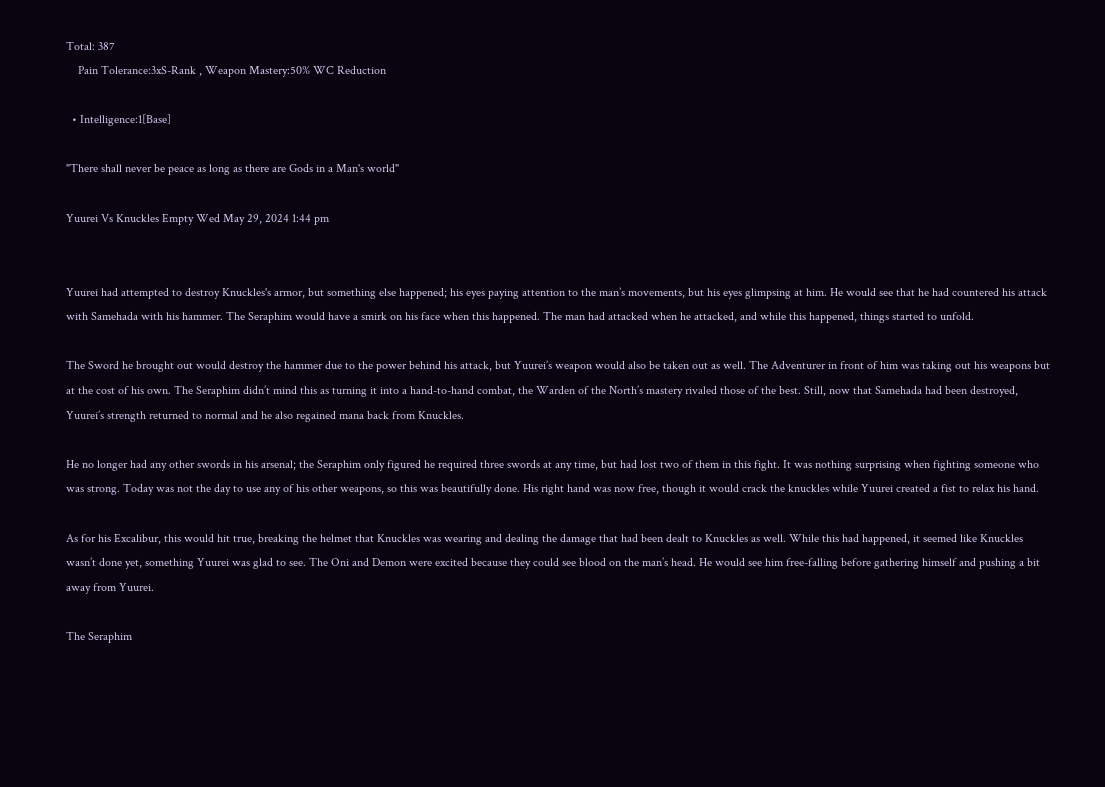Total: 387
    Pain Tolerance:3xS-Rank , Weapon Mastery:50% WC Reduction

  • Intelligence:1[Base]

"There shall never be peace as long as there are Gods in a Man's world"

Yuurei Vs Knuckles Empty Wed May 29, 2024 1:44 pm


Yuurei had attempted to destroy Knuckles's armor, but something else happened; his eyes paying attention to the man’s movements, but his eyes glimpsing at him. He would see that he had countered his attack with Samehada with his hammer. The Seraphim would have a smirk on his face when this happened. The man had attacked when he attacked, and while this happened, things started to unfold.

The Sword he brought out would destroy the hammer due to the power behind his attack, but Yuurei’s weapon would also be taken out as well. The Adventurer in front of him was taking out his weapons but at the cost of his own. The Seraphim didn’t mind this as turning it into a hand-to-hand combat, the Warden of the North’s mastery rivaled those of the best. Still, now that Samehada had been destroyed, Yuurei’s strength returned to normal and he also regained mana back from Knuckles.

He no longer had any other swords in his arsenal; the Seraphim only figured he required three swords at any time, but had lost two of them in this fight. It was nothing surprising when fighting someone who was strong. Today was not the day to use any of his other weapons, so this was beautifully done. His right hand was now free, though it would crack the knuckles while Yuurei created a fist to relax his hand.

As for his Excalibur, this would hit true, breaking the helmet that Knuckles was wearing and dealing the damage that had been dealt to Knuckles as well. While this had happened, it seemed like Knuckles wasn’t done yet, something Yuurei was glad to see. The Oni and Demon were excited because they could see blood on the man’s head. He would see him free-falling before gathering himself and pushing a bit away from Yuurei.

The Seraphim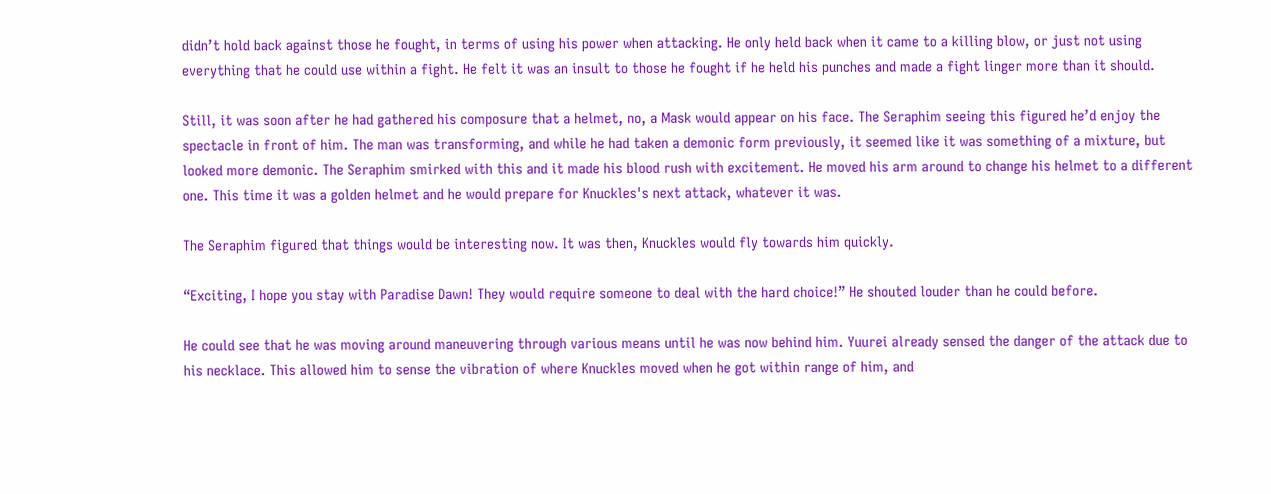didn’t hold back against those he fought, in terms of using his power when attacking. He only held back when it came to a killing blow, or just not using everything that he could use within a fight. He felt it was an insult to those he fought if he held his punches and made a fight linger more than it should.

Still, it was soon after he had gathered his composure that a helmet, no, a Mask would appear on his face. The Seraphim seeing this figured he’d enjoy the spectacle in front of him. The man was transforming, and while he had taken a demonic form previously, it seemed like it was something of a mixture, but looked more demonic. The Seraphim smirked with this and it made his blood rush with excitement. He moved his arm around to change his helmet to a different one. This time it was a golden helmet and he would prepare for Knuckles's next attack, whatever it was.

The Seraphim figured that things would be interesting now. It was then, Knuckles would fly towards him quickly.

“Exciting, I hope you stay with Paradise Dawn! They would require someone to deal with the hard choice!” He shouted louder than he could before.

He could see that he was moving around maneuvering through various means until he was now behind him. Yuurei already sensed the danger of the attack due to his necklace. This allowed him to sense the vibration of where Knuckles moved when he got within range of him, and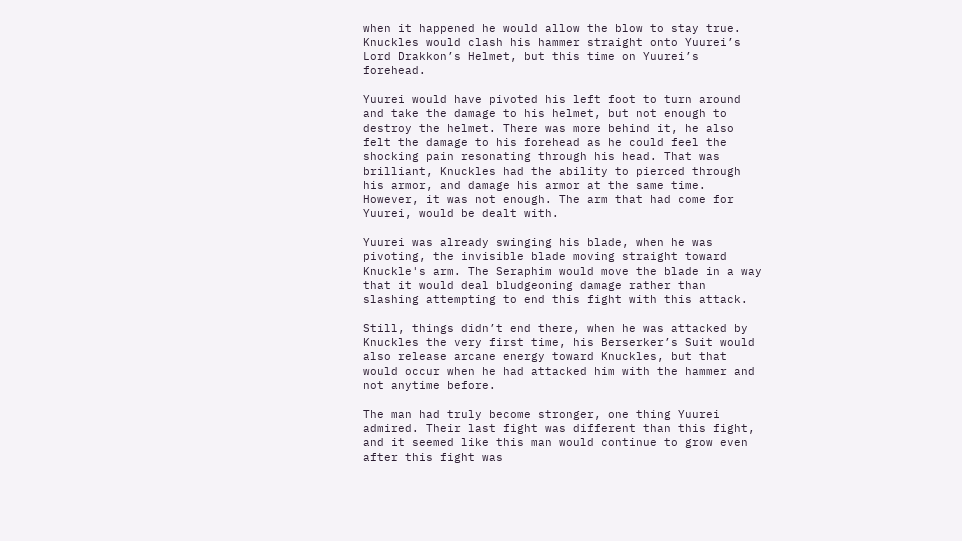when it happened he would allow the blow to stay true. Knuckles would clash his hammer straight onto Yuurei’s Lord Drakkon’s Helmet, but this time on Yuurei’s forehead.

Yuurei would have pivoted his left foot to turn around and take the damage to his helmet, but not enough to destroy the helmet. There was more behind it, he also felt the damage to his forehead as he could feel the shocking pain resonating through his head. That was brilliant, Knuckles had the ability to pierced through his armor, and damage his armor at the same time. However, it was not enough. The arm that had come for Yuurei, would be dealt with.

Yuurei was already swinging his blade, when he was pivoting, the invisible blade moving straight toward Knuckle's arm. The Seraphim would move the blade in a way that it would deal bludgeoning damage rather than slashing attempting to end this fight with this attack.

Still, things didn’t end there, when he was attacked by Knuckles the very first time, his Berserker’s Suit would also release arcane energy toward Knuckles, but that would occur when he had attacked him with the hammer and not anytime before.

The man had truly become stronger, one thing Yuurei admired. Their last fight was different than this fight, and it seemed like this man would continue to grow even after this fight was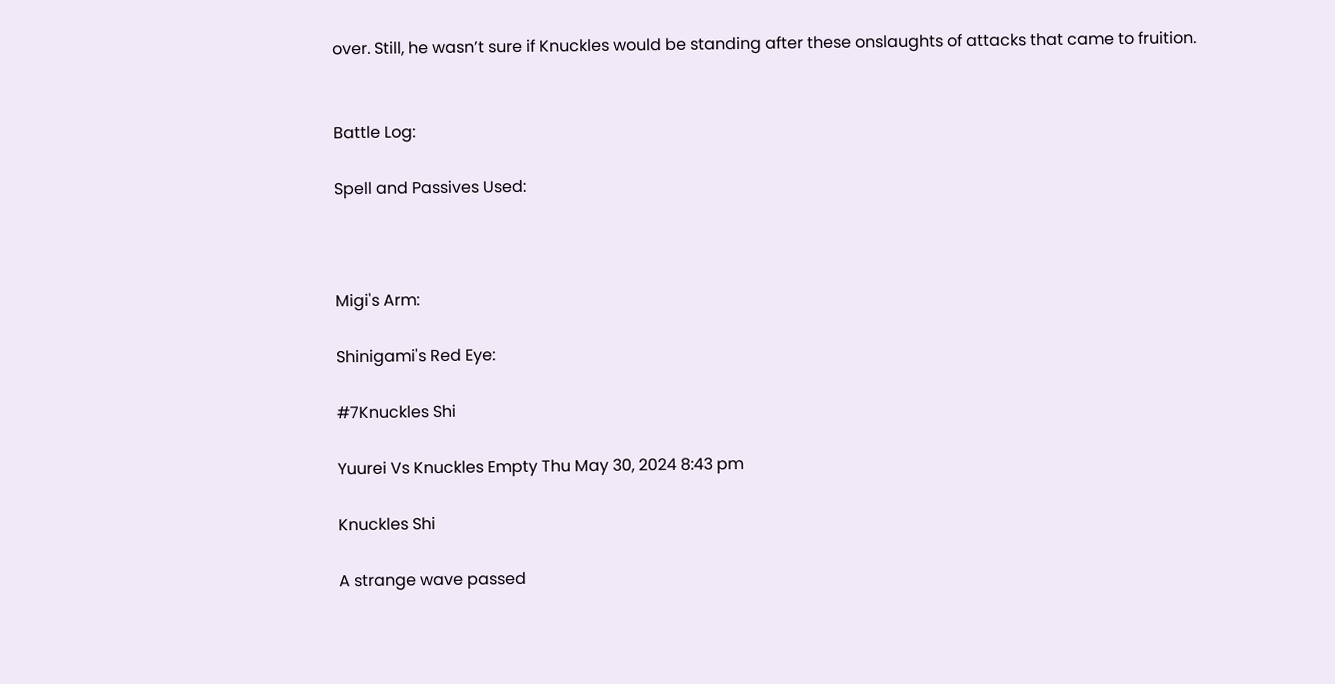over. Still, he wasn’t sure if Knuckles would be standing after these onslaughts of attacks that came to fruition.


Battle Log:

Spell and Passives Used:



Migi's Arm:

Shinigami's Red Eye:

#7Knuckles Shi

Yuurei Vs Knuckles Empty Thu May 30, 2024 8:43 pm

Knuckles Shi

A strange wave passed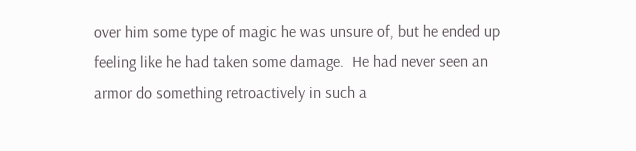over him some type of magic he was unsure of, but he ended up feeling like he had taken some damage.  He had never seen an armor do something retroactively in such a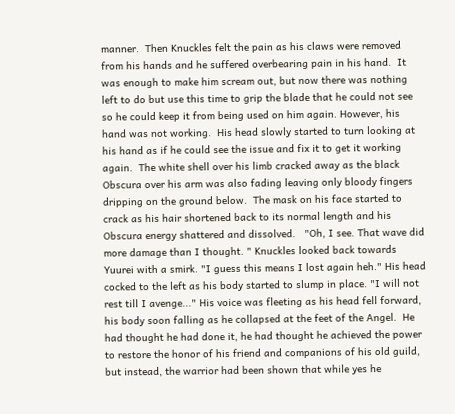manner.  Then Knuckles felt the pain as his claws were removed from his hands and he suffered overbearing pain in his hand.  It was enough to make him scream out, but now there was nothing left to do but use this time to grip the blade that he could not see so he could keep it from being used on him again. However, his hand was not working.  His head slowly started to turn looking at his hand as if he could see the issue and fix it to get it working again.  The white shell over his limb cracked away as the black Obscura over his arm was also fading leaving only bloody fingers dripping on the ground below.  The mask on his face started to crack as his hair shortened back to its normal length and his Obscura energy shattered and dissolved.   "Oh, I see. That wave did more damage than I thought. " Knuckles looked back towards Yuurei with a smirk. "I guess this means I lost again heh." His head cocked to the left as his body started to slump in place. "I will not rest till I avenge..." His voice was fleeting as his head fell forward, his body soon falling as he collapsed at the feet of the Angel.  He had thought he had done it, he had thought he achieved the power to restore the honor of his friend and companions of his old guild, but instead, the warrior had been shown that while yes he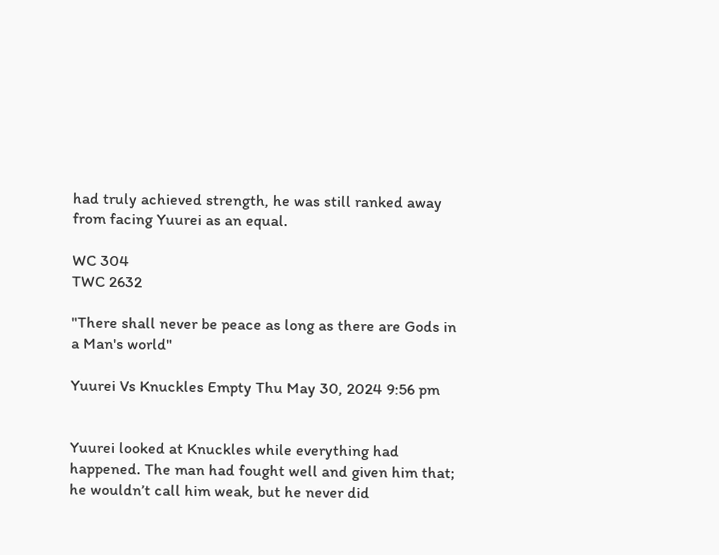had truly achieved strength, he was still ranked away from facing Yuurei as an equal.

WC 304
TWC 2632

"There shall never be peace as long as there are Gods in a Man's world"

Yuurei Vs Knuckles Empty Thu May 30, 2024 9:56 pm


Yuurei looked at Knuckles while everything had happened. The man had fought well and given him that; he wouldn’t call him weak, but he never did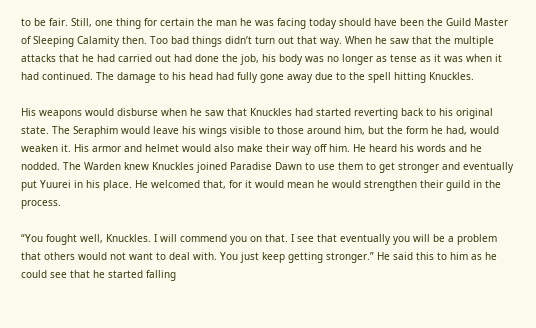to be fair. Still, one thing for certain the man he was facing today should have been the Guild Master of Sleeping Calamity then. Too bad things didn’t turn out that way. When he saw that the multiple attacks that he had carried out had done the job, his body was no longer as tense as it was when it had continued. The damage to his head had fully gone away due to the spell hitting Knuckles.

His weapons would disburse when he saw that Knuckles had started reverting back to his original state. The Seraphim would leave his wings visible to those around him, but the form he had, would weaken it. His armor and helmet would also make their way off him. He heard his words and he nodded. The Warden knew Knuckles joined Paradise Dawn to use them to get stronger and eventually put Yuurei in his place. He welcomed that, for it would mean he would strengthen their guild in the process.

“You fought well, Knuckles. I will commend you on that. I see that eventually you will be a problem that others would not want to deal with. You just keep getting stronger.” He said this to him as he could see that he started falling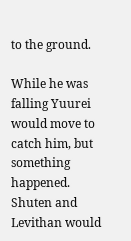to the ground.

While he was falling Yuurei would move to catch him, but something happened. Shuten and Levithan would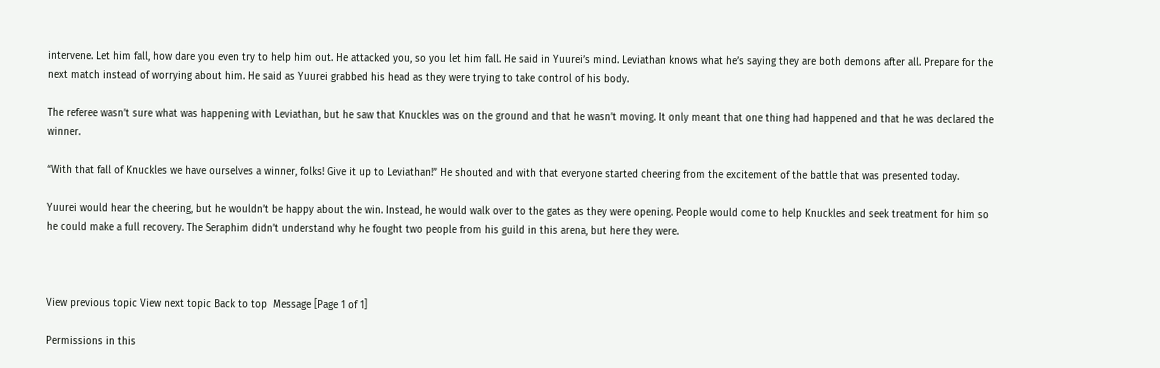intervene. Let him fall, how dare you even try to help him out. He attacked you, so you let him fall. He said in Yuurei’s mind. Leviathan knows what he’s saying they are both demons after all. Prepare for the next match instead of worrying about him. He said as Yuurei grabbed his head as they were trying to take control of his body.

The referee wasn’t sure what was happening with Leviathan, but he saw that Knuckles was on the ground and that he wasn’t moving. It only meant that one thing had happened and that he was declared the winner.

“With that fall of Knuckles we have ourselves a winner, folks! Give it up to Leviathan!” He shouted and with that everyone started cheering from the excitement of the battle that was presented today.

Yuurei would hear the cheering, but he wouldn’t be happy about the win. Instead, he would walk over to the gates as they were opening. People would come to help Knuckles and seek treatment for him so he could make a full recovery. The Seraphim didn’t understand why he fought two people from his guild in this arena, but here they were.



View previous topic View next topic Back to top  Message [Page 1 of 1]

Permissions in this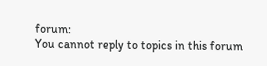forum:
You cannot reply to topics in this forum